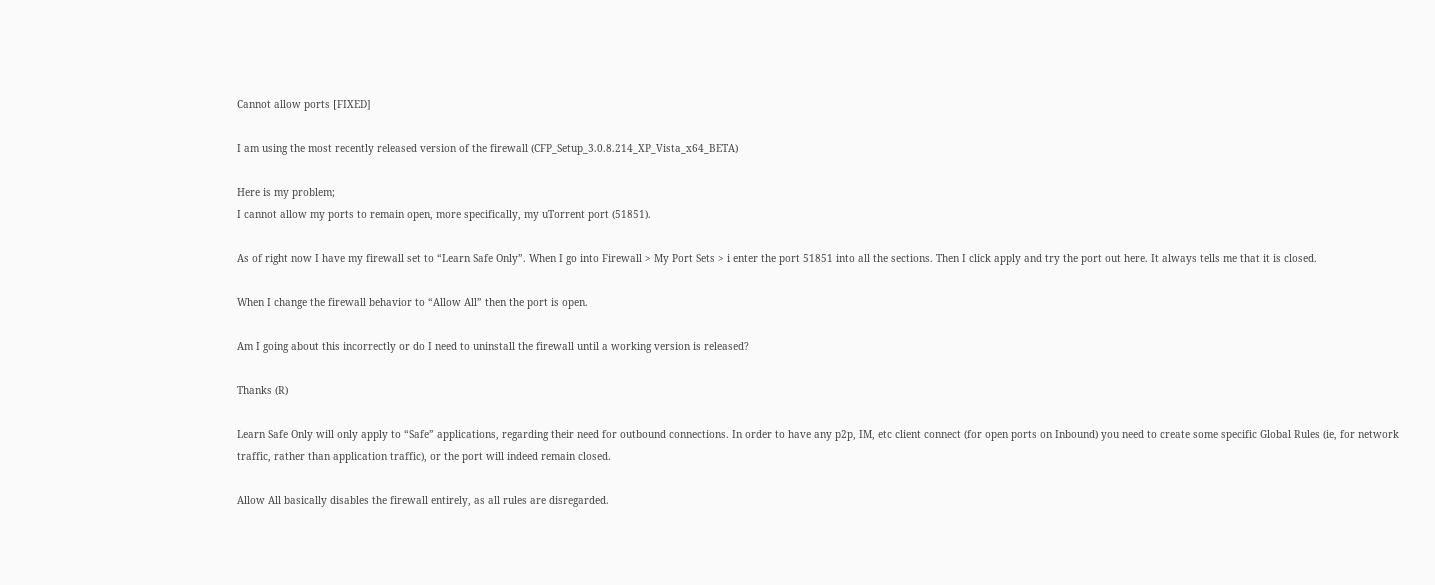Cannot allow ports [FIXED]

I am using the most recently released version of the firewall (CFP_Setup_3.0.8.214_XP_Vista_x64_BETA)

Here is my problem;
I cannot allow my ports to remain open, more specifically, my uTorrent port (51851).

As of right now I have my firewall set to “Learn Safe Only”. When I go into Firewall > My Port Sets > i enter the port 51851 into all the sections. Then I click apply and try the port out here. It always tells me that it is closed.

When I change the firewall behavior to “Allow All” then the port is open.

Am I going about this incorrectly or do I need to uninstall the firewall until a working version is released?

Thanks (R)

Learn Safe Only will only apply to “Safe” applications, regarding their need for outbound connections. In order to have any p2p, IM, etc client connect (for open ports on Inbound) you need to create some specific Global Rules (ie, for network traffic, rather than application traffic), or the port will indeed remain closed.

Allow All basically disables the firewall entirely, as all rules are disregarded.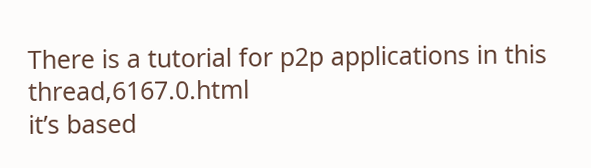There is a tutorial for p2p applications in this thread,6167.0.html
it’s based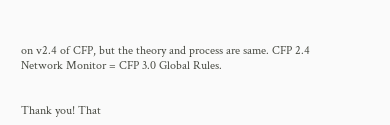on v2.4 of CFP, but the theory and process are same. CFP 2.4 Network Monitor = CFP 3.0 Global Rules.


Thank you! That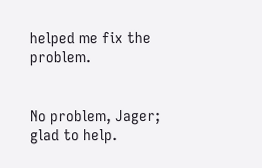helped me fix the problem.


No problem, Jager; glad to help.